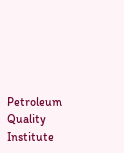Petroleum Quality Institute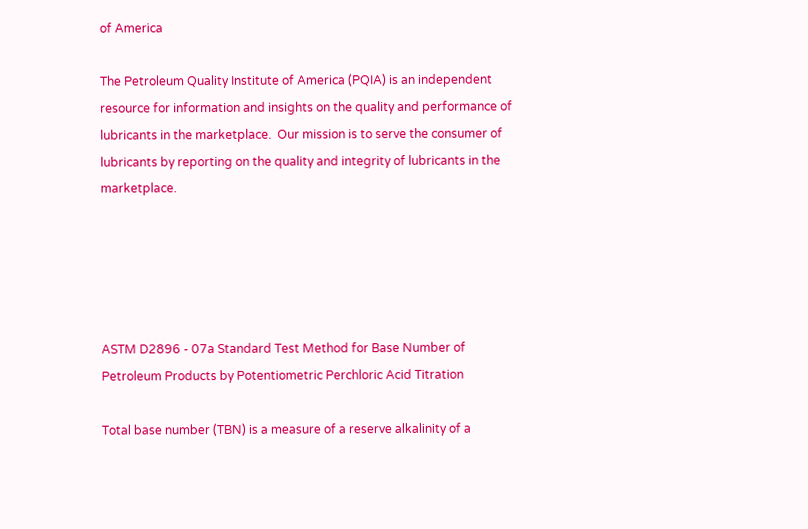of America

The Petroleum Quality Institute of America (PQIA) is an independent resource for information and insights on the quality and performance of lubricants in the marketplace.  Our mission is to serve the consumer of lubricants by reporting on the quality and integrity of lubricants in the marketplace.





ASTM D2896 - 07a Standard Test Method for Base Number of Petroleum Products by Potentiometric Perchloric Acid Titration

Total base number (TBN) is a measure of a reserve alkalinity of a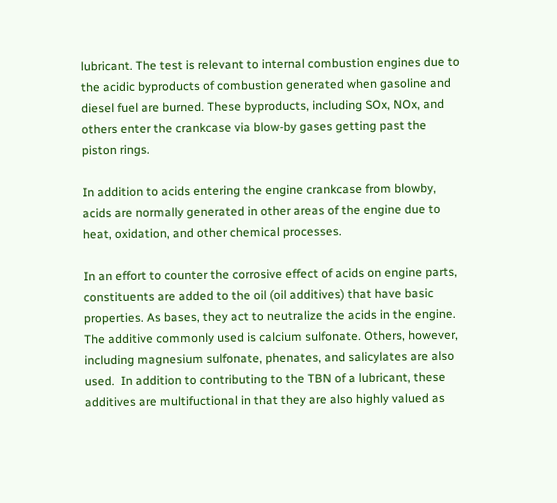lubricant. The test is relevant to internal combustion engines due to the acidic byproducts of combustion generated when gasoline and diesel fuel are burned. These byproducts, including SOx, NOx, and others enter the crankcase via blow-by gases getting past the piston rings.

In addition to acids entering the engine crankcase from blowby, acids are normally generated in other areas of the engine due to heat, oxidation, and other chemical processes.

In an effort to counter the corrosive effect of acids on engine parts, constituents are added to the oil (oil additives) that have basic properties. As bases, they act to neutralize the acids in the engine. The additive commonly used is calcium sulfonate. Others, however, including magnesium sulfonate, phenates, and salicylates are also used.  In addition to contributing to the TBN of a lubricant, these additives are multifuctional in that they are also highly valued as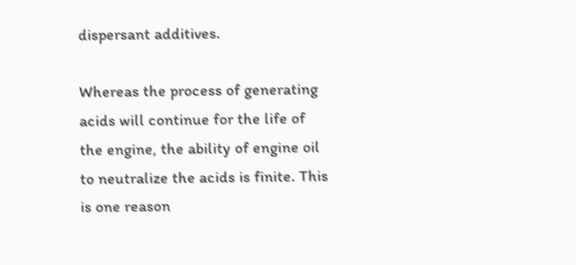dispersant additives.

Whereas the process of generating acids will continue for the life of the engine, the ability of engine oil to neutralize the acids is finite. This is one reason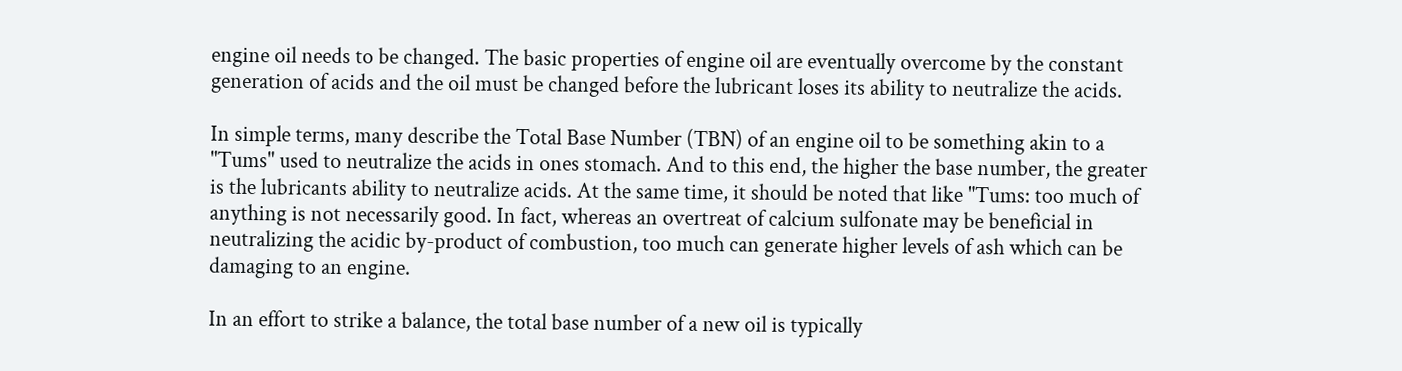engine oil needs to be changed. The basic properties of engine oil are eventually overcome by the constant generation of acids and the oil must be changed before the lubricant loses its ability to neutralize the acids.

In simple terms, many describe the Total Base Number (TBN) of an engine oil to be something akin to a "Tums" used to neutralize the acids in ones stomach. And to this end, the higher the base number, the greater is the lubricants ability to neutralize acids. At the same time, it should be noted that like "Tums: too much of anything is not necessarily good. In fact, whereas an overtreat of calcium sulfonate may be beneficial in neutralizing the acidic by-product of combustion, too much can generate higher levels of ash which can be damaging to an engine.

In an effort to strike a balance, the total base number of a new oil is typically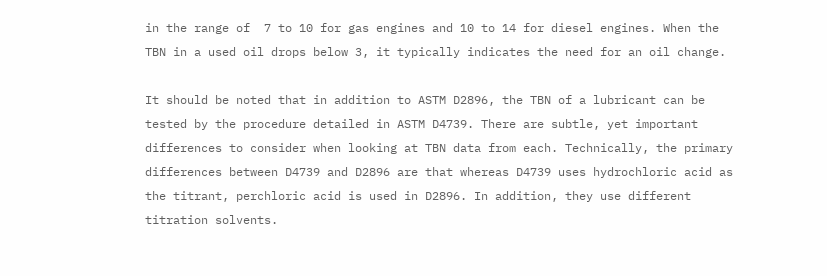in the range of  7 to 10 for gas engines and 10 to 14 for diesel engines. When the TBN in a used oil drops below 3, it typically indicates the need for an oil change.

It should be noted that in addition to ASTM D2896, the TBN of a lubricant can be tested by the procedure detailed in ASTM D4739. There are subtle, yet important differences to consider when looking at TBN data from each. Technically, the primary differences between D4739 and D2896 are that whereas D4739 uses hydrochloric acid as the titrant, perchloric acid is used in D2896. In addition, they use different titration solvents.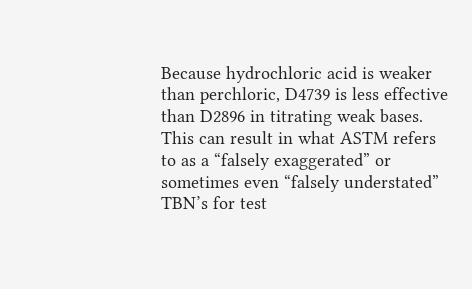Because hydrochloric acid is weaker than perchloric, D4739 is less effective than D2896 in titrating weak bases. This can result in what ASTM refers to as a “falsely exaggerated” or sometimes even “falsely understated” TBN’s for test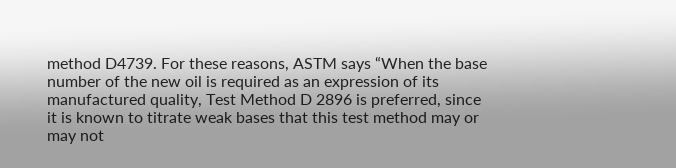method D4739. For these reasons, ASTM says “When the base number of the new oil is required as an expression of its manufactured quality, Test Method D 2896 is preferred, since it is known to titrate weak bases that this test method may or may not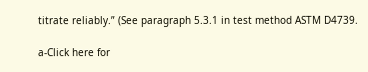titrate reliably.” (See paragraph 5.3.1 in test method ASTM D4739.

a-Click here for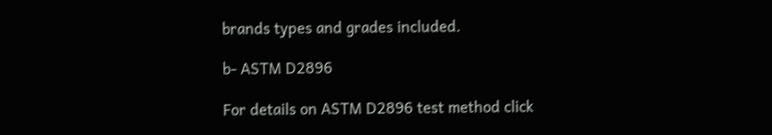brands types and grades included.

b- ASTM D2896

For details on ASTM D2896 test method click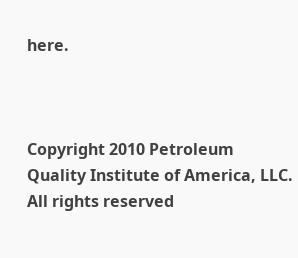here.



Copyright 2010 Petroleum Quality Institute of America, LLC. All rights reserved